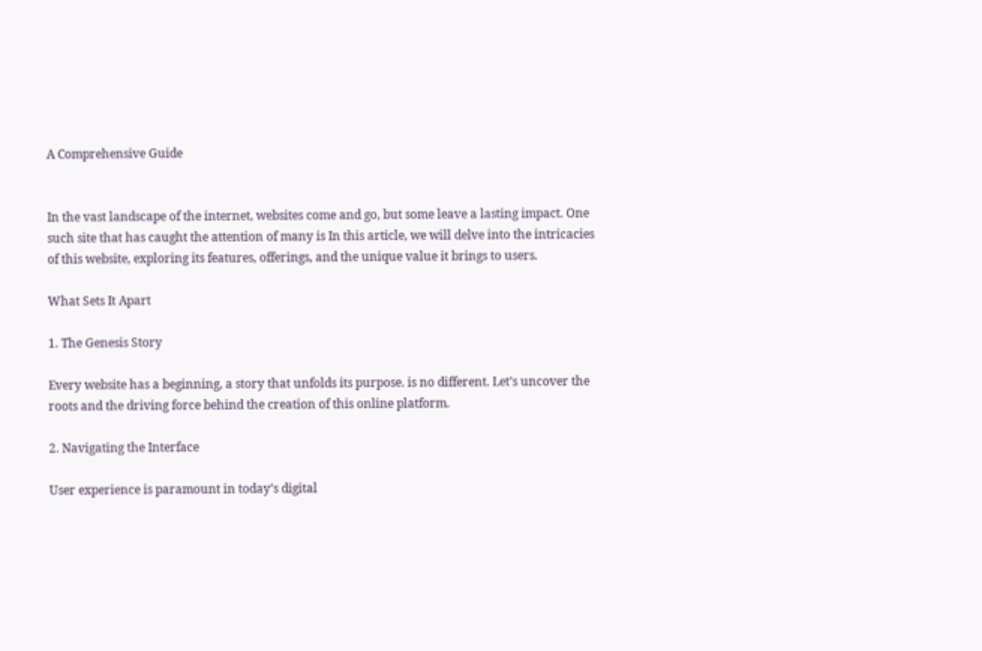A Comprehensive Guide


In the vast landscape of the internet, websites come and go, but some leave a lasting impact. One such site that has caught the attention of many is In this article, we will delve into the intricacies of this website, exploring its features, offerings, and the unique value it brings to users.

What Sets It Apart

1. The Genesis Story

Every website has a beginning, a story that unfolds its purpose. is no different. Let’s uncover the roots and the driving force behind the creation of this online platform.

2. Navigating the Interface

User experience is paramount in today’s digital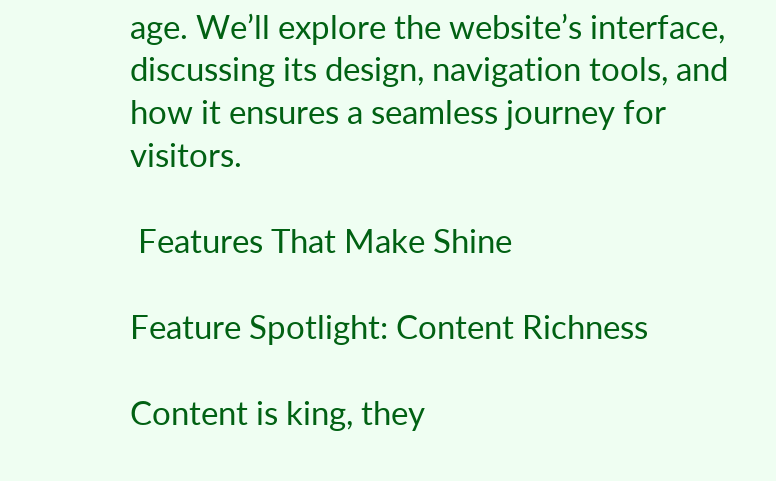age. We’ll explore the website’s interface, discussing its design, navigation tools, and how it ensures a seamless journey for visitors.

 Features That Make Shine

Feature Spotlight: Content Richness

Content is king, they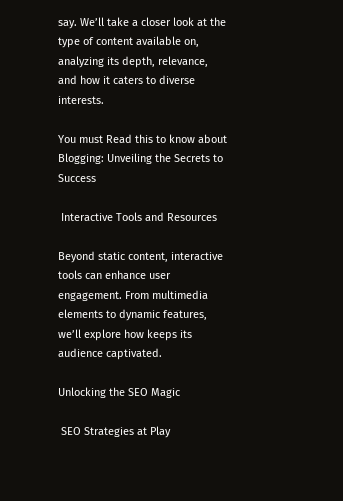say. We’ll take a closer look at the type of content available on, analyzing its depth, relevance, and how it caters to diverse interests.

You must Read this to know about Blogging: Unveiling the Secrets to Success

 Interactive Tools and Resources

Beyond static content, interactive tools can enhance user engagement. From multimedia elements to dynamic features, we’ll explore how keeps its audience captivated.

Unlocking the SEO Magic

 SEO Strategies at Play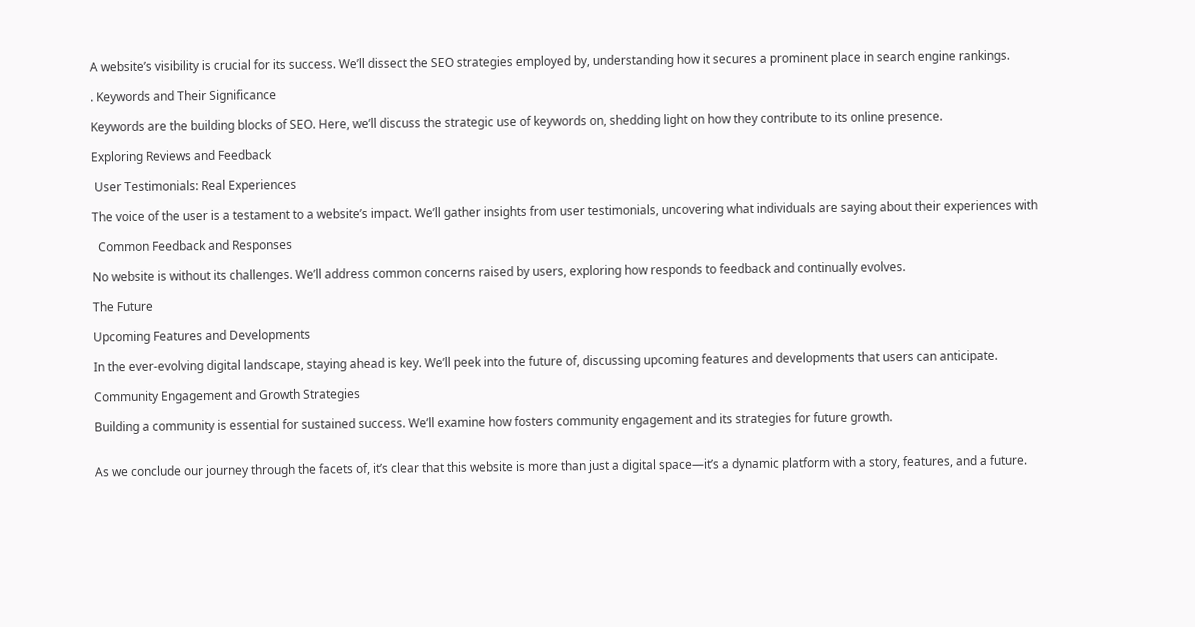A website’s visibility is crucial for its success. We’ll dissect the SEO strategies employed by, understanding how it secures a prominent place in search engine rankings.

. Keywords and Their Significance

Keywords are the building blocks of SEO. Here, we’ll discuss the strategic use of keywords on, shedding light on how they contribute to its online presence.

Exploring Reviews and Feedback

 User Testimonials: Real Experiences

The voice of the user is a testament to a website’s impact. We’ll gather insights from user testimonials, uncovering what individuals are saying about their experiences with

  Common Feedback and Responses

No website is without its challenges. We’ll address common concerns raised by users, exploring how responds to feedback and continually evolves.

The Future

Upcoming Features and Developments

In the ever-evolving digital landscape, staying ahead is key. We’ll peek into the future of, discussing upcoming features and developments that users can anticipate.

Community Engagement and Growth Strategies

Building a community is essential for sustained success. We’ll examine how fosters community engagement and its strategies for future growth.


As we conclude our journey through the facets of, it’s clear that this website is more than just a digital space—it’s a dynamic platform with a story, features, and a future.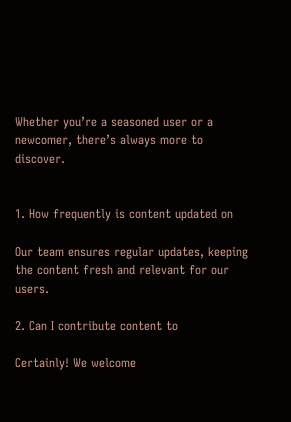Whether you’re a seasoned user or a newcomer, there’s always more to discover.


1. How frequently is content updated on

Our team ensures regular updates, keeping the content fresh and relevant for our users.

2. Can I contribute content to

Certainly! We welcome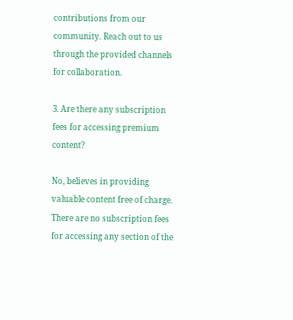contributions from our community. Reach out to us through the provided channels for collaboration.

3. Are there any subscription fees for accessing premium content?

No, believes in providing valuable content free of charge. There are no subscription fees for accessing any section of the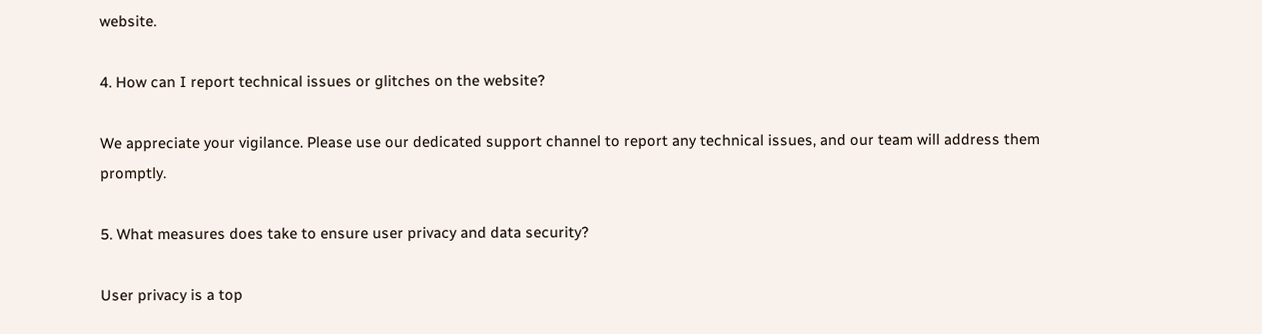website.

4. How can I report technical issues or glitches on the website?

We appreciate your vigilance. Please use our dedicated support channel to report any technical issues, and our team will address them promptly.

5. What measures does take to ensure user privacy and data security?

User privacy is a top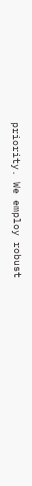priority. We employ robust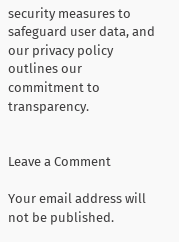security measures to safeguard user data, and our privacy policy outlines our commitment to transparency.


Leave a Comment

Your email address will not be published.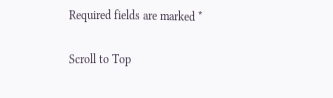Required fields are marked *

Scroll to Top